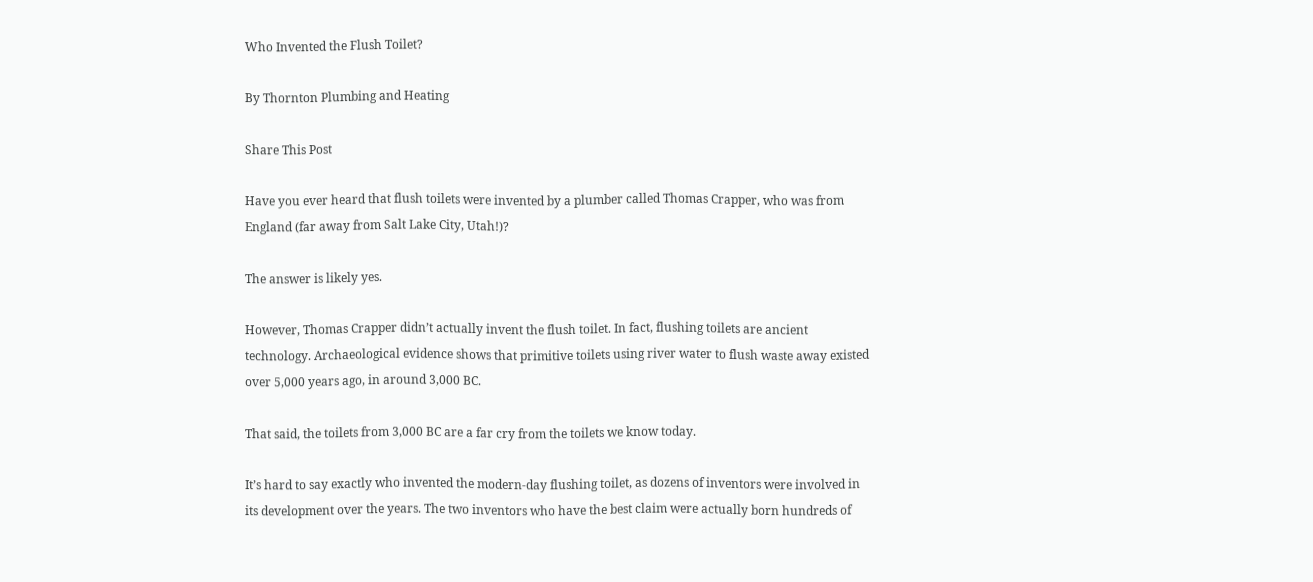Who Invented the Flush Toilet?

By Thornton Plumbing and Heating

Share This Post

Have you ever heard that flush toilets were invented by a plumber called Thomas Crapper, who was from England (far away from Salt Lake City, Utah!)?

The answer is likely yes.

However, Thomas Crapper didn’t actually invent the flush toilet. In fact, flushing toilets are ancient technology. Archaeological evidence shows that primitive toilets using river water to flush waste away existed over 5,000 years ago, in around 3,000 BC.

That said, the toilets from 3,000 BC are a far cry from the toilets we know today.

It’s hard to say exactly who invented the modern-day flushing toilet, as dozens of inventors were involved in its development over the years. The two inventors who have the best claim were actually born hundreds of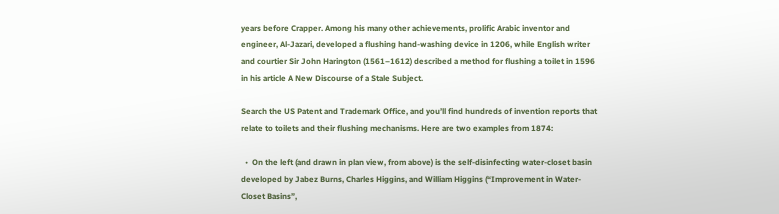years before Crapper. Among his many other achievements, prolific Arabic inventor and engineer, Al-Jazari, developed a flushing hand-washing device in 1206, while English writer and courtier Sir John Harington (1561–1612) described a method for flushing a toilet in 1596 in his article A New Discourse of a Stale Subject.

Search the US Patent and Trademark Office, and you’ll find hundreds of invention reports that relate to toilets and their flushing mechanisms. Here are two examples from 1874:

  •  On the left (and drawn in plan view, from above) is the self-disinfecting water-closet basin developed by Jabez Burns, Charles Higgins, and William Higgins (“Improvement in Water-Closet Basins”,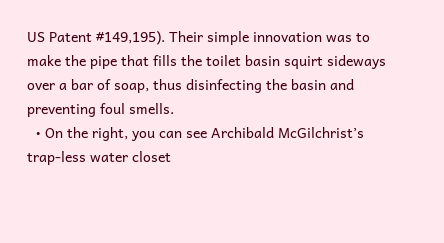US Patent #149,195). Their simple innovation was to make the pipe that fills the toilet basin squirt sideways over a bar of soap, thus disinfecting the basin and preventing foul smells.
  • On the right, you can see Archibald McGilchrist’s trap-less water closet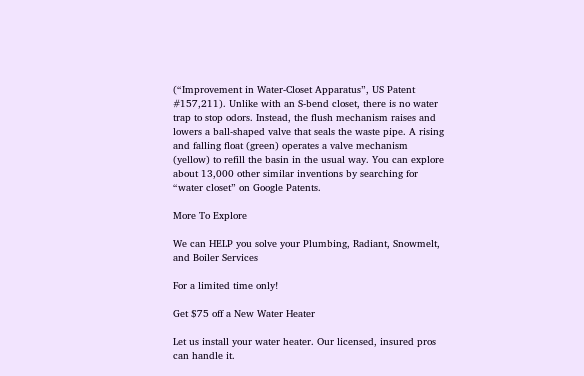(“Improvement in Water-Closet Apparatus”, US Patent #157,211). Unlike with an S-bend closet, there is no water trap to stop odors. Instead, the flush mechanism raises and lowers a ball-shaped valve that seals the waste pipe. A rising and falling float (green) operates a valve mechanism (yellow) to refill the basin in the usual way. You can explore about 13,000 other similar inventions by searching for “water closet” on Google Patents.

More To Explore

We can HELP you solve your Plumbing, Radiant, Snowmelt, and Boiler Services

For a limited time only!

Get $75 off a New Water Heater

Let us install your water heater. Our licensed, insured pros can handle it.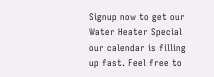Signup now to get our Water Heater Special our calendar is filling up fast. Feel free to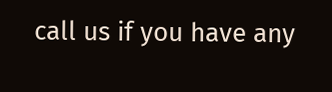call us if you have any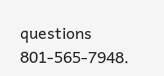questions 801-565-7948.